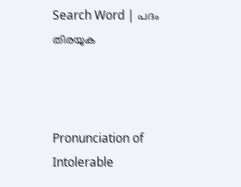Search Word | പദം തിരയുക



Pronunciation of Intolerable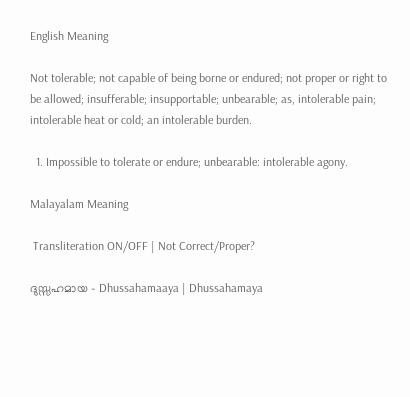English Meaning

Not tolerable; not capable of being borne or endured; not proper or right to be allowed; insufferable; insupportable; unbearable; as, intolerable pain; intolerable heat or cold; an intolerable burden.

  1. Impossible to tolerate or endure; unbearable: intolerable agony.

Malayalam Meaning

 Transliteration ON/OFF | Not Correct/Proper?

ദുസ്സഹമായ - Dhussahamaaya | Dhussahamaya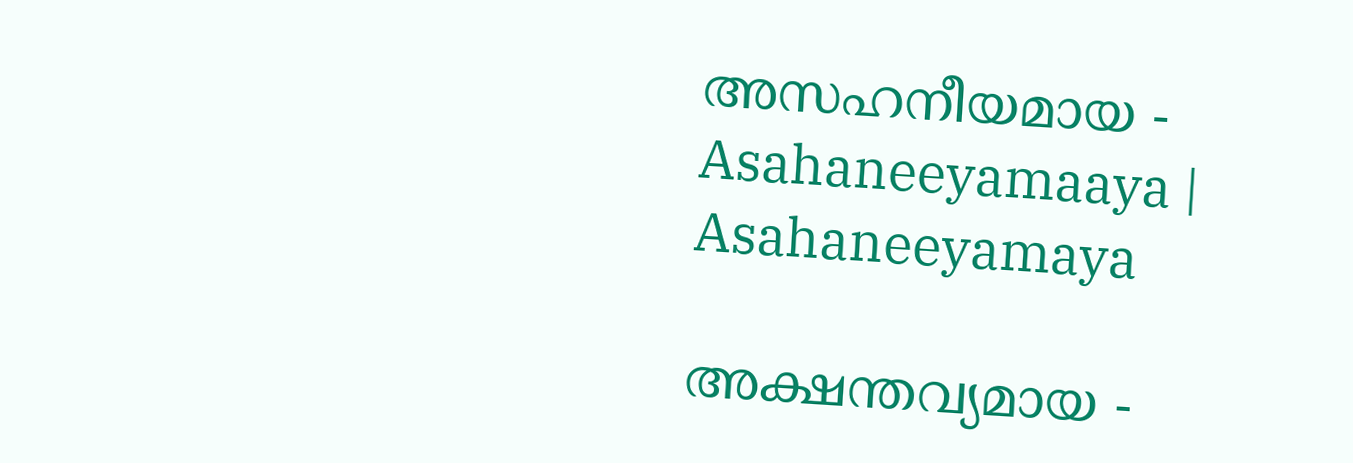അസഹനീയമായ - Asahaneeyamaaya | Asahaneeyamaya

അക്ഷന്തവ്യമായ -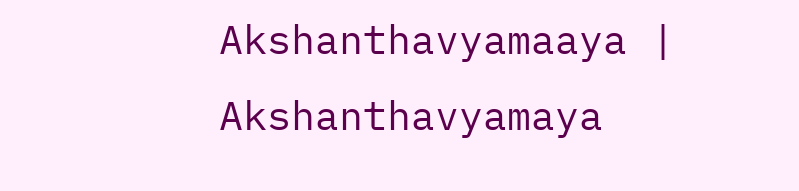Akshanthavyamaaya | Akshanthavyamaya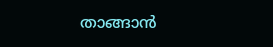താങ്ങാന്‍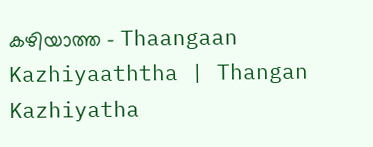കഴിയാത്ത - Thaangaan Kazhiyaaththa | Thangan Kazhiyatha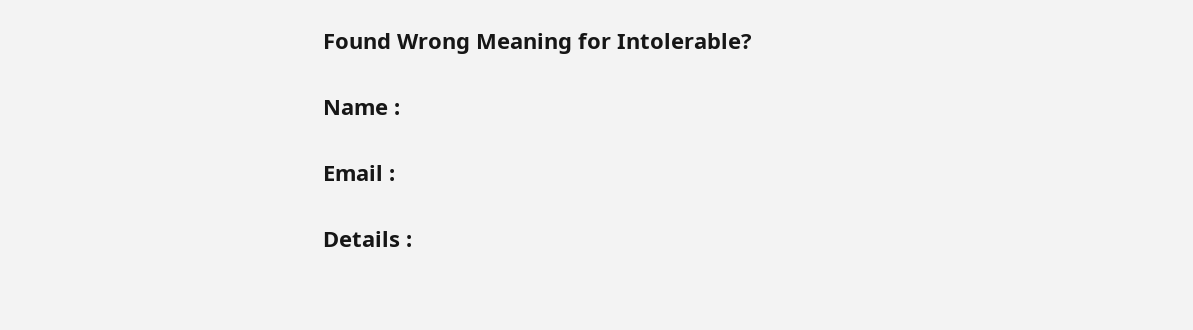Found Wrong Meaning for Intolerable?

Name :

Email :

Details :